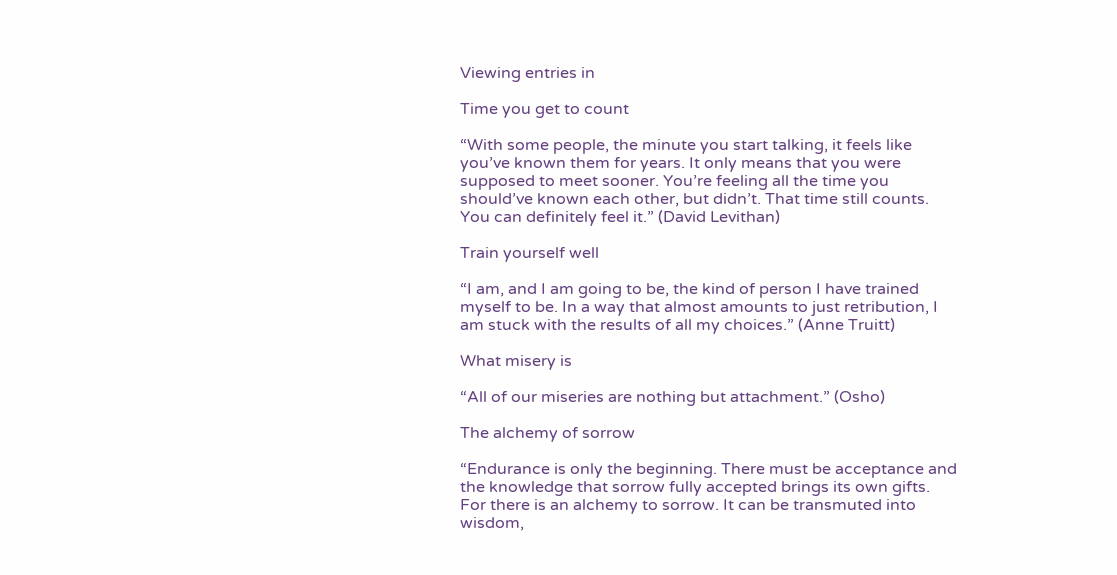Viewing entries in

Time you get to count

“With some people, the minute you start talking, it feels like you’ve known them for years. It only means that you were supposed to meet sooner. You’re feeling all the time you should’ve known each other, but didn’t. That time still counts. You can definitely feel it.” (David Levithan)

Train yourself well

“I am, and I am going to be, the kind of person I have trained myself to be. In a way that almost amounts to just retribution, I am stuck with the results of all my choices.” (Anne Truitt)

What misery is

“All of our miseries are nothing but attachment.” (Osho)

The alchemy of sorrow

“Endurance is only the beginning. There must be acceptance and the knowledge that sorrow fully accepted brings its own gifts. For there is an alchemy to sorrow. It can be transmuted into wisdom,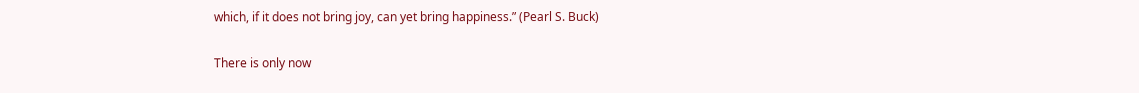which, if it does not bring joy, can yet bring happiness.” (Pearl S. Buck)

There is only now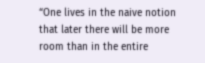“One lives in the naive notion that later there will be more room than in the entire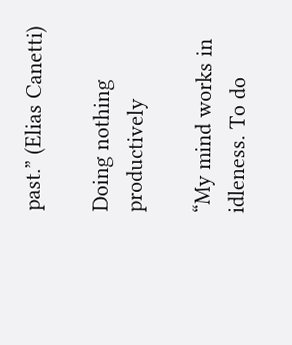past.” (Elias Canetti)

Doing nothing productively

“My mind works in idleness. To do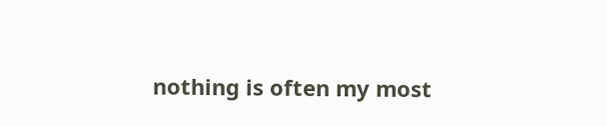nothing is often my most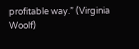profitable way.” (Virginia Woolf)